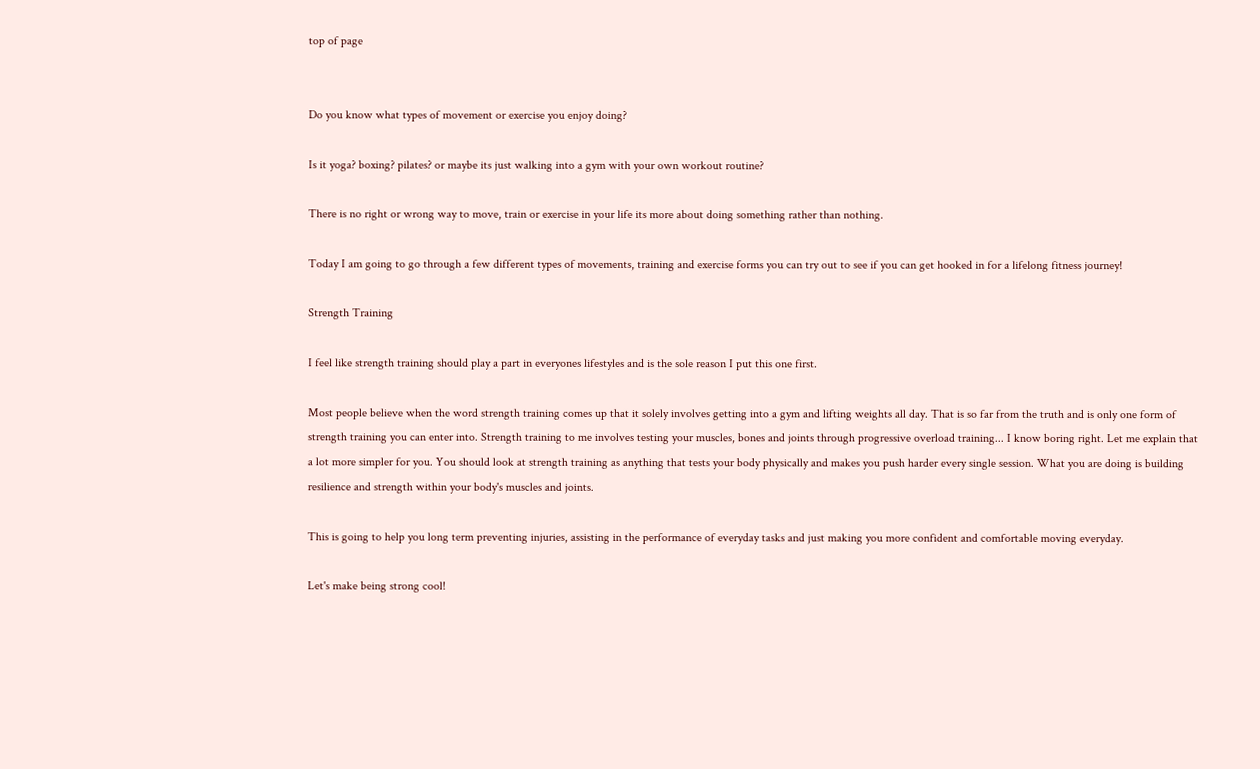top of page


Do you know what types of movement or exercise you enjoy doing?

Is it yoga? boxing? pilates? or maybe its just walking into a gym with your own workout routine?

There is no right or wrong way to move, train or exercise in your life its more about doing something rather than nothing.

Today I am going to go through a few different types of movements, training and exercise forms you can try out to see if you can get hooked in for a lifelong fitness journey!

Strength Training

I feel like strength training should play a part in everyones lifestyles and is the sole reason I put this one first.

Most people believe when the word strength training comes up that it solely involves getting into a gym and lifting weights all day. That is so far from the truth and is only one form of strength training you can enter into. Strength training to me involves testing your muscles, bones and joints through progressive overload training... I know boring right. Let me explain that a lot more simpler for you. You should look at strength training as anything that tests your body physically and makes you push harder every single session. What you are doing is building resilience and strength within your body's muscles and joints.

This is going to help you long term preventing injuries, assisting in the performance of everyday tasks and just making you more confident and comfortable moving everyday.

Let's make being strong cool!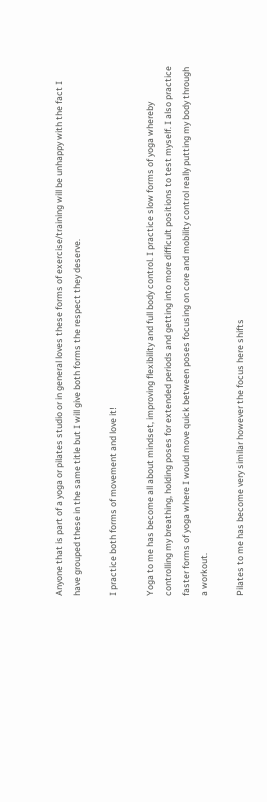Anyone that is part of a yoga or pilates studio or in general loves these forms of exercise/training will be unhappy with the fact I have grouped these in the same title but I will give both forms the respect they deserve.

I practice both forms of movement and love it!

Yoga to me has become all about mindset, improving flexibility and full body control. I practice slow forms of yoga whereby controlling my breathing, holding poses for extended periods and getting into more difficult positions to test myself. I also practice faster forms of yoga where I would move quick between poses focusing on core and mobility control really putting my body through a workout.

Pilates to me has become very similar however the focus here shifts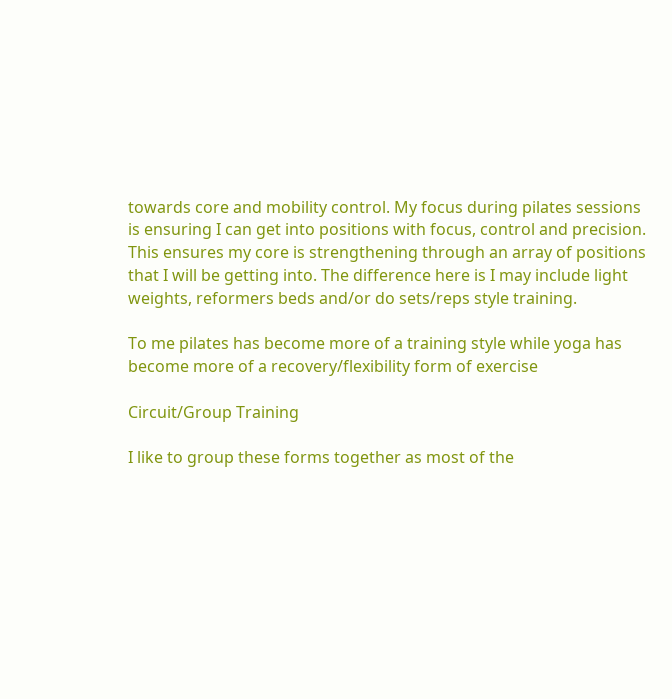towards core and mobility control. My focus during pilates sessions is ensuring I can get into positions with focus, control and precision. This ensures my core is strengthening through an array of positions that I will be getting into. The difference here is I may include light weights, reformers beds and/or do sets/reps style training.

To me pilates has become more of a training style while yoga has become more of a recovery/flexibility form of exercise

Circuit/Group Training

I like to group these forms together as most of the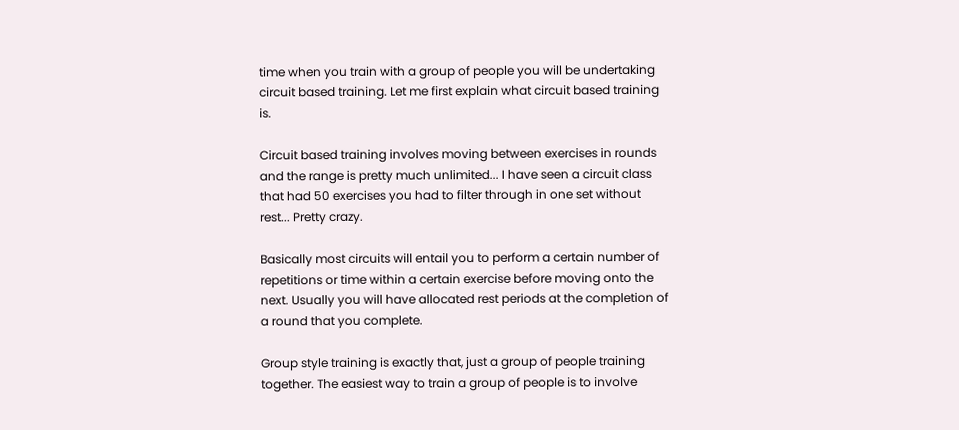time when you train with a group of people you will be undertaking circuit based training. Let me first explain what circuit based training is.

Circuit based training involves moving between exercises in rounds and the range is pretty much unlimited... I have seen a circuit class that had 50 exercises you had to filter through in one set without rest... Pretty crazy.

Basically most circuits will entail you to perform a certain number of repetitions or time within a certain exercise before moving onto the next. Usually you will have allocated rest periods at the completion of a round that you complete.

Group style training is exactly that, just a group of people training together. The easiest way to train a group of people is to involve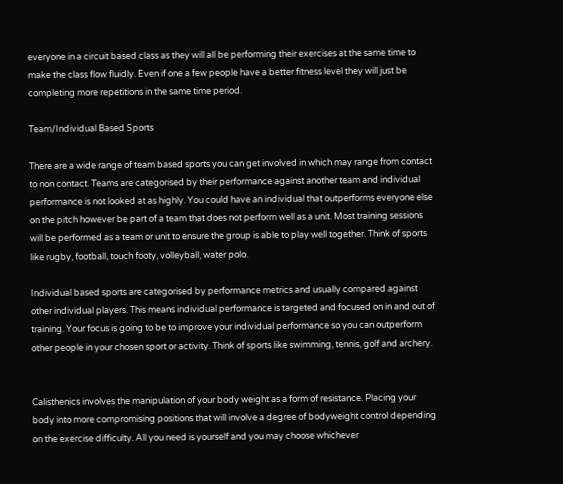everyone in a circuit based class as they will all be performing their exercises at the same time to make the class flow fluidly. Even if one a few people have a better fitness level they will just be completing more repetitions in the same time period.

Team/Individual Based Sports

There are a wide range of team based sports you can get involved in which may range from contact to non contact. Teams are categorised by their performance against another team and individual performance is not looked at as highly. You could have an individual that outperforms everyone else on the pitch however be part of a team that does not perform well as a unit. Most training sessions will be performed as a team or unit to ensure the group is able to play well together. Think of sports like rugby, football, touch footy, volleyball, water polo.

Individual based sports are categorised by performance metrics and usually compared against other individual players. This means individual performance is targeted and focused on in and out of training. Your focus is going to be to improve your individual performance so you can outperform other people in your chosen sport or activity. Think of sports like swimming, tennis, golf and archery.


Calisthenics involves the manipulation of your body weight as a form of resistance. Placing your body into more compromising positions that will involve a degree of bodyweight control depending on the exercise difficulty. All you need is yourself and you may choose whichever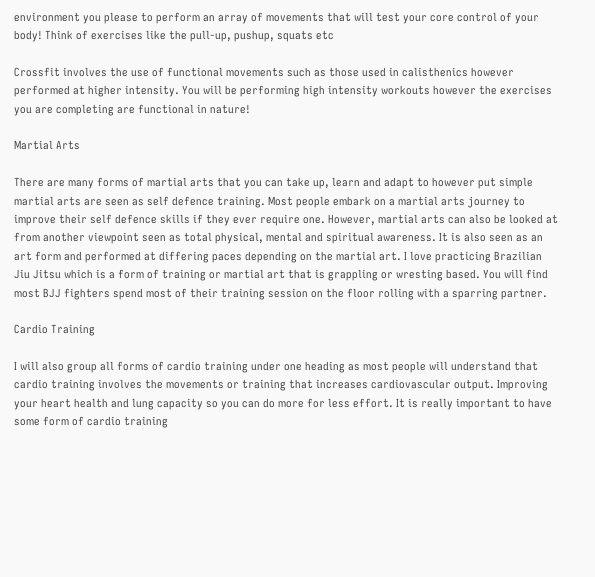environment you please to perform an array of movements that will test your core control of your body! Think of exercises like the pull-up, pushup, squats etc

Crossfit involves the use of functional movements such as those used in calisthenics however performed at higher intensity. You will be performing high intensity workouts however the exercises you are completing are functional in nature!

Martial Arts

There are many forms of martial arts that you can take up, learn and adapt to however put simple martial arts are seen as self defence training. Most people embark on a martial arts journey to improve their self defence skills if they ever require one. However, martial arts can also be looked at from another viewpoint seen as total physical, mental and spiritual awareness. It is also seen as an art form and performed at differing paces depending on the martial art. I love practicing Brazilian Jiu Jitsu which is a form of training or martial art that is grappling or wresting based. You will find most BJJ fighters spend most of their training session on the floor rolling with a sparring partner.

Cardio Training

I will also group all forms of cardio training under one heading as most people will understand that cardio training involves the movements or training that increases cardiovascular output. Improving your heart health and lung capacity so you can do more for less effort. It is really important to have some form of cardio training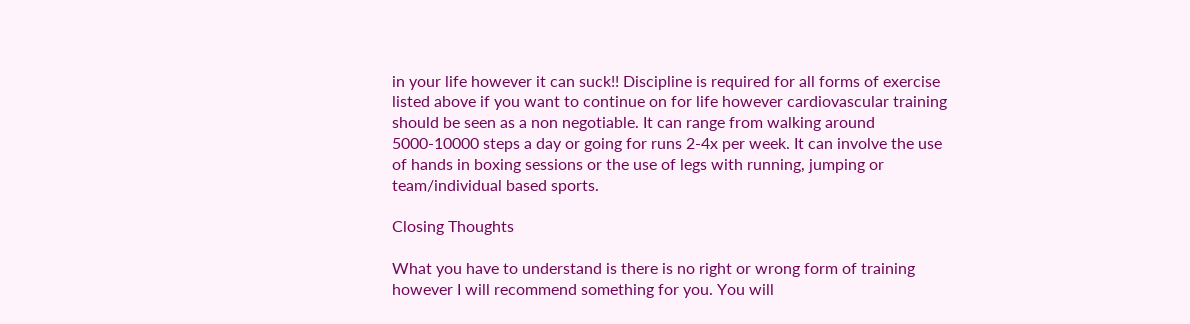in your life however it can suck!! Discipline is required for all forms of exercise listed above if you want to continue on for life however cardiovascular training should be seen as a non negotiable. It can range from walking around 5000-10000 steps a day or going for runs 2-4x per week. It can involve the use of hands in boxing sessions or the use of legs with running, jumping or team/individual based sports.

Closing Thoughts

What you have to understand is there is no right or wrong form of training however I will recommend something for you. You will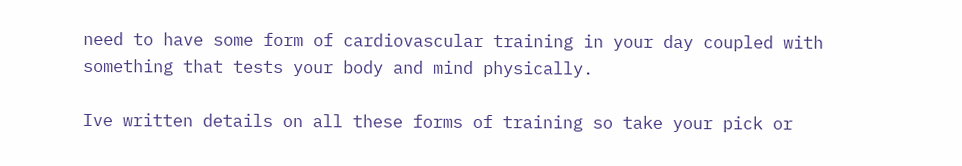need to have some form of cardiovascular training in your day coupled with something that tests your body and mind physically.

Ive written details on all these forms of training so take your pick or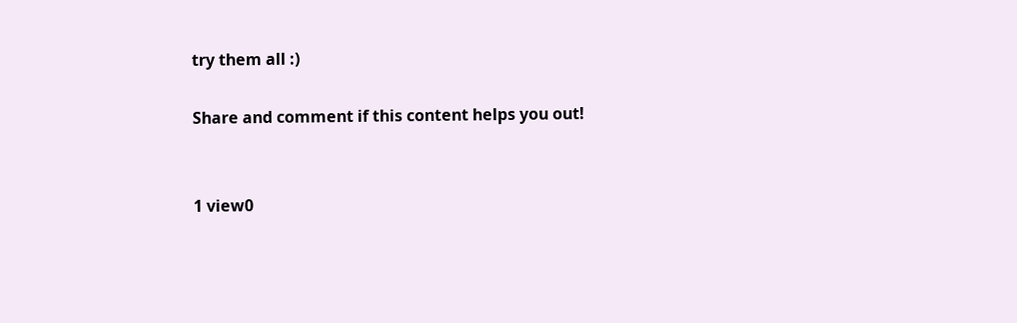try them all :)

Share and comment if this content helps you out!


1 view0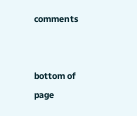comments


bottom of page